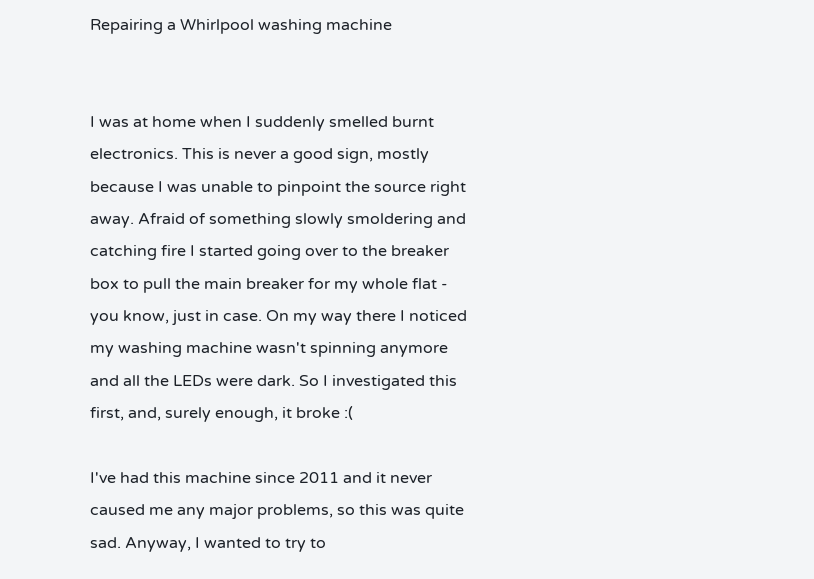Repairing a Whirlpool washing machine


I was at home when I suddenly smelled burnt electronics. This is never a good sign, mostly because I was unable to pinpoint the source right away. Afraid of something slowly smoldering and catching fire I started going over to the breaker box to pull the main breaker for my whole flat - you know, just in case. On my way there I noticed my washing machine wasn't spinning anymore and all the LEDs were dark. So I investigated this first, and, surely enough, it broke :(

I've had this machine since 2011 and it never caused me any major problems, so this was quite sad. Anyway, I wanted to try to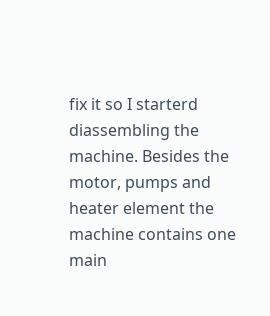fix it so I starterd diassembling the machine. Besides the motor, pumps and heater element the machine contains one main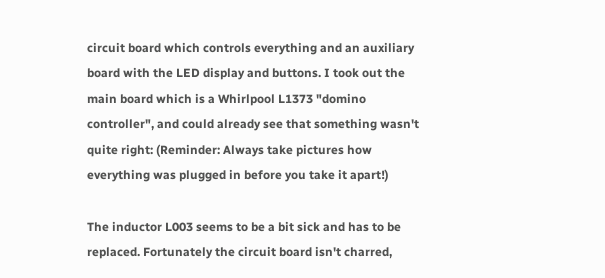circuit board which controls everything and an auxiliary board with the LED display and buttons. I took out the main board which is a Whirlpool L1373 "domino controller", and could already see that something wasn't quite right: (Reminder: Always take pictures how everything was plugged in before you take it apart!)

The inductor L003 seems to be a bit sick and has to be replaced. Fortunately the circuit board isn't charred,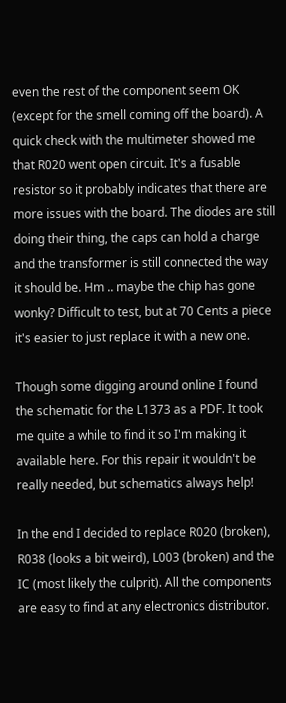even the rest of the component seem OK (except for the smell coming off the board). A quick check with the multimeter showed me that R020 went open circuit. It's a fusable resistor so it probably indicates that there are more issues with the board. The diodes are still doing their thing, the caps can hold a charge and the transformer is still connected the way it should be. Hm .. maybe the chip has gone wonky? Difficult to test, but at 70 Cents a piece it's easier to just replace it with a new one.

Though some digging around online I found the schematic for the L1373 as a PDF. It took me quite a while to find it so I'm making it available here. For this repair it wouldn't be really needed, but schematics always help!

In the end I decided to replace R020 (broken), R038 (looks a bit weird), L003 (broken) and the IC (most likely the culprit). All the components are easy to find at any electronics distributor.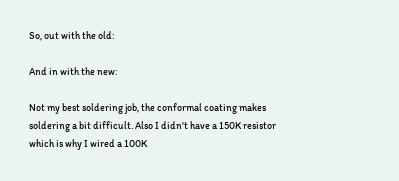So, out with the old:

And in with the new:

Not my best soldering job, the conformal coating makes soldering a bit difficult. Also I didn't have a 150K resistor which is why I wired a 100K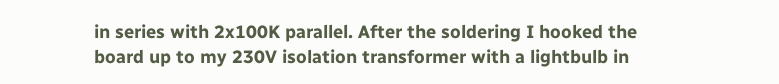in series with 2x100K parallel. After the soldering I hooked the board up to my 230V isolation transformer with a lightbulb in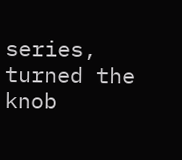series, turned the knob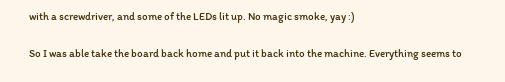with a screwdriver, and some of the LEDs lit up. No magic smoke, yay :)

So I was able take the board back home and put it back into the machine. Everything seems to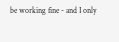be working fine - and I only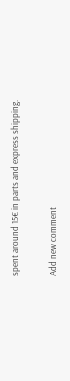spent around 15€ in parts and express shipping.

Add new comment